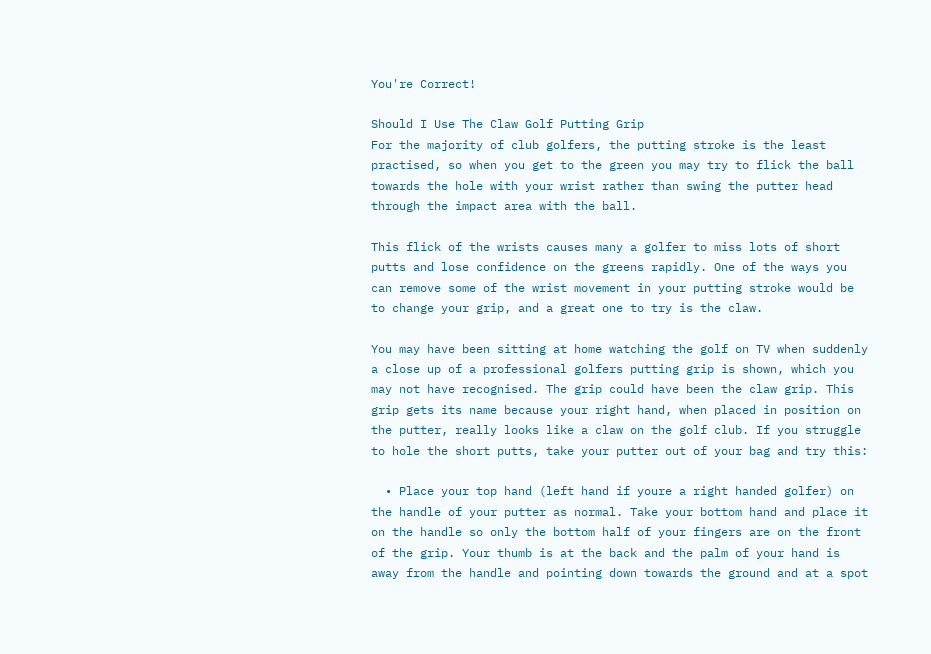You're Correct!

Should I Use The Claw Golf Putting Grip
For the majority of club golfers, the putting stroke is the least practised, so when you get to the green you may try to flick the ball towards the hole with your wrist rather than swing the putter head through the impact area with the ball.

This flick of the wrists causes many a golfer to miss lots of short putts and lose confidence on the greens rapidly. One of the ways you can remove some of the wrist movement in your putting stroke would be to change your grip, and a great one to try is the claw.

You may have been sitting at home watching the golf on TV when suddenly a close up of a professional golfers putting grip is shown, which you may not have recognised. The grip could have been the claw grip. This grip gets its name because your right hand, when placed in position on the putter, really looks like a claw on the golf club. If you struggle to hole the short putts, take your putter out of your bag and try this:

  • Place your top hand (left hand if youre a right handed golfer) on the handle of your putter as normal. Take your bottom hand and place it on the handle so only the bottom half of your fingers are on the front of the grip. Your thumb is at the back and the palm of your hand is away from the handle and pointing down towards the ground and at a spot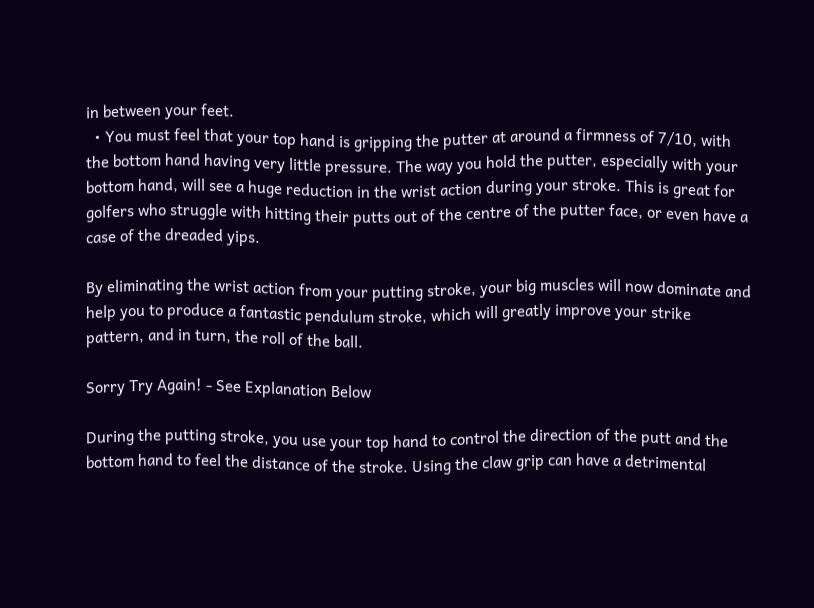in between your feet.
  • You must feel that your top hand is gripping the putter at around a firmness of 7/10, with the bottom hand having very little pressure. The way you hold the putter, especially with your bottom hand, will see a huge reduction in the wrist action during your stroke. This is great for golfers who struggle with hitting their putts out of the centre of the putter face, or even have a case of the dreaded yips.

By eliminating the wrist action from your putting stroke, your big muscles will now dominate and help you to produce a fantastic pendulum stroke, which will greatly improve your strike pattern, and in turn, the roll of the ball.

Sorry Try Again! - See Explanation Below

During the putting stroke, you use your top hand to control the direction of the putt and the bottom hand to feel the distance of the stroke. Using the claw grip can have a detrimental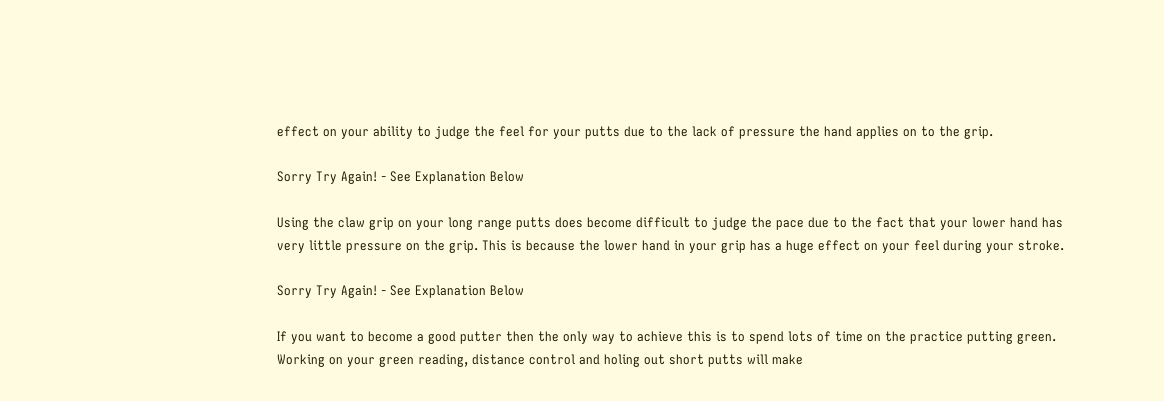effect on your ability to judge the feel for your putts due to the lack of pressure the hand applies on to the grip.

Sorry Try Again! - See Explanation Below

Using the claw grip on your long range putts does become difficult to judge the pace due to the fact that your lower hand has very little pressure on the grip. This is because the lower hand in your grip has a huge effect on your feel during your stroke.

Sorry Try Again! - See Explanation Below

If you want to become a good putter then the only way to achieve this is to spend lots of time on the practice putting green. Working on your green reading, distance control and holing out short putts will make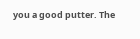you a good putter. The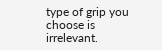type of grip you choose is irrelevant.